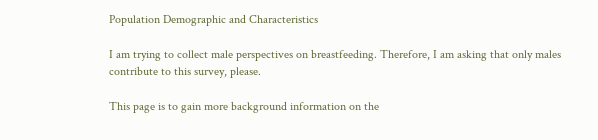Population Demographic and Characteristics

I am trying to collect male perspectives on breastfeeding. Therefore, I am asking that only males contribute to this survey, please.

This page is to gain more background information on the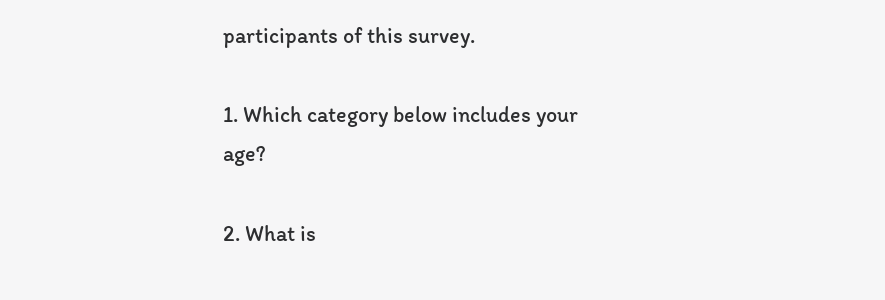participants of this survey.

1. Which category below includes your age?

2. What is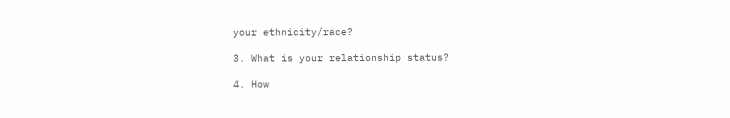your ethnicity/race?

3. What is your relationship status?

4. How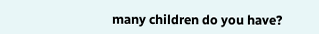many children do you have?